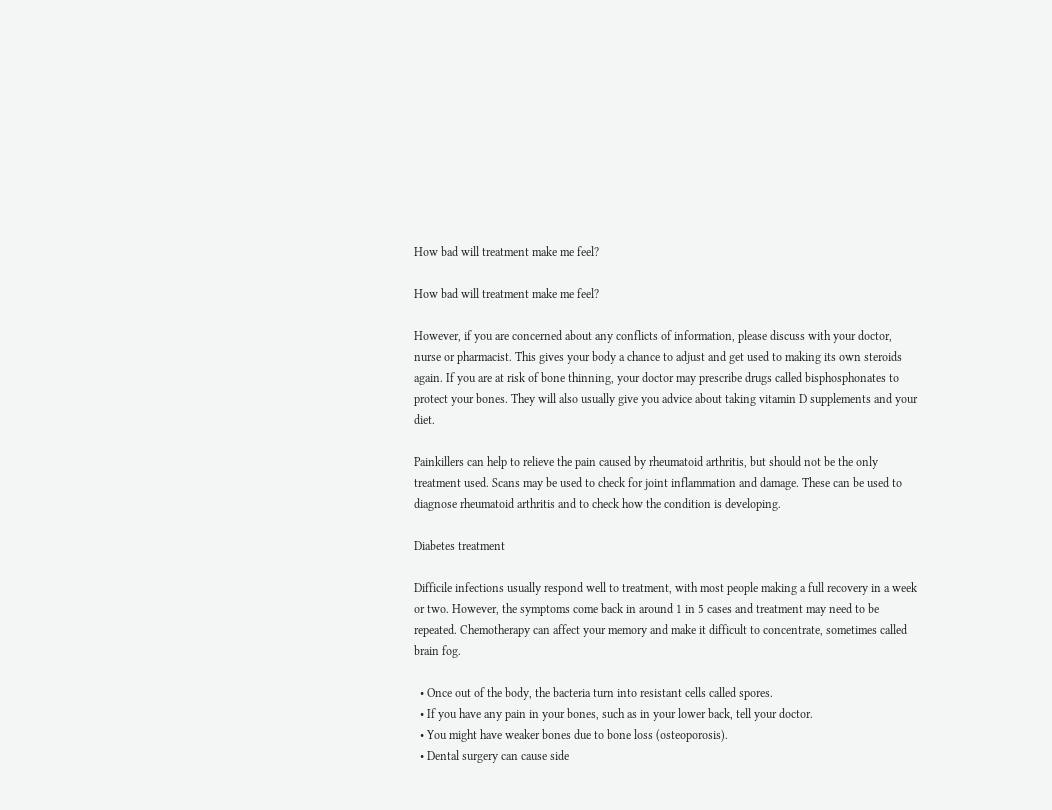How bad will treatment make me feel?

How bad will treatment make me feel?

However, if you are concerned about any conflicts of information, please discuss with your doctor, nurse or pharmacist. This gives your body a chance to adjust and get used to making its own steroids again. If you are at risk of bone thinning, your doctor may prescribe drugs called bisphosphonates to protect your bones. They will also usually give you advice about taking vitamin D supplements and your diet.

Painkillers can help to relieve the pain caused by rheumatoid arthritis, but should not be the only treatment used. Scans may be used to check for joint inflammation and damage. These can be used to diagnose rheumatoid arthritis and to check how the condition is developing.

Diabetes treatment

Difficile infections usually respond well to treatment, with most people making a full recovery in a week or two. However, the symptoms come back in around 1 in 5 cases and treatment may need to be repeated. Chemotherapy can affect your memory and make it difficult to concentrate, sometimes called brain fog.

  • Once out of the body, the bacteria turn into resistant cells called spores.
  • If you have any pain in your bones, such as in your lower back, tell your doctor.
  • You might have weaker bones due to bone loss (osteoporosis).
  • Dental surgery can cause side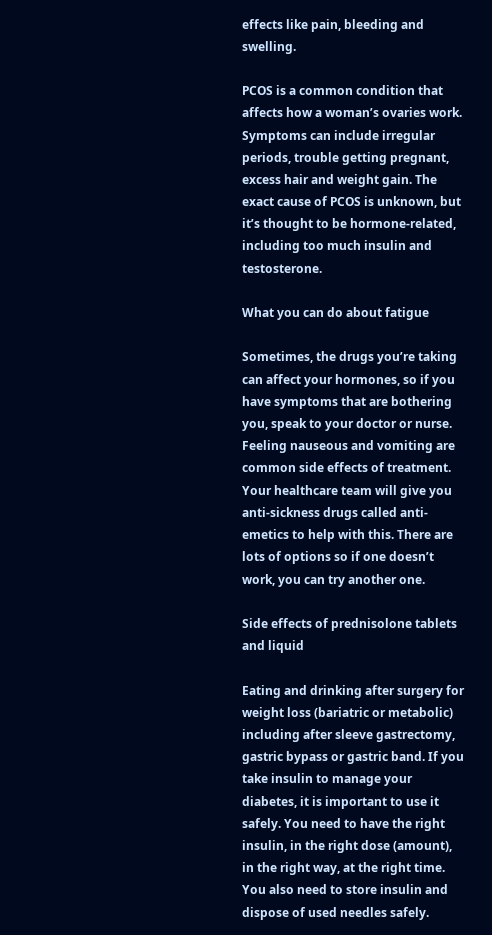effects like pain, bleeding and swelling.

PCOS is a common condition that affects how a woman’s ovaries work. Symptoms can include irregular periods, trouble getting pregnant, excess hair and weight gain. The exact cause of PCOS is unknown, but it’s thought to be hormone-related, including too much insulin and testosterone.

What you can do about fatigue

Sometimes, the drugs you’re taking can affect your hormones, so if you have symptoms that are bothering you, speak to your doctor or nurse. Feeling nauseous and vomiting are common side effects of treatment. Your healthcare team will give you anti-sickness drugs called anti-emetics to help with this. There are lots of options so if one doesn’t work, you can try another one.

Side effects of prednisolone tablets and liquid

Eating and drinking after surgery for weight loss (bariatric or metabolic) including after sleeve gastrectomy, gastric bypass or gastric band. If you take insulin to manage your diabetes, it is important to use it safely. You need to have the right insulin, in the right dose (amount), in the right way, at the right time. You also need to store insulin and dispose of used needles safely.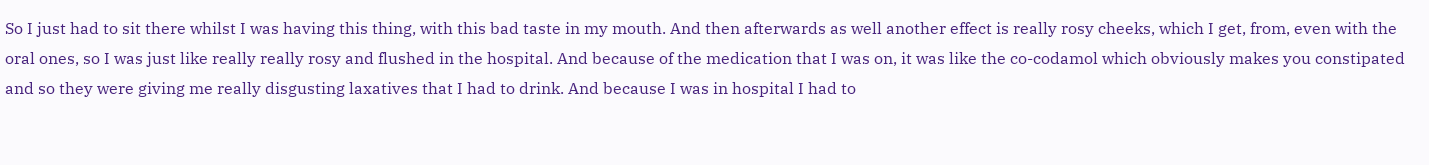So I just had to sit there whilst I was having this thing, with this bad taste in my mouth. And then afterwards as well another effect is really rosy cheeks, which I get, from, even with the oral ones, so I was just like really really rosy and flushed in the hospital. And because of the medication that I was on, it was like the co-codamol which obviously makes you constipated and so they were giving me really disgusting laxatives that I had to drink. And because I was in hospital I had to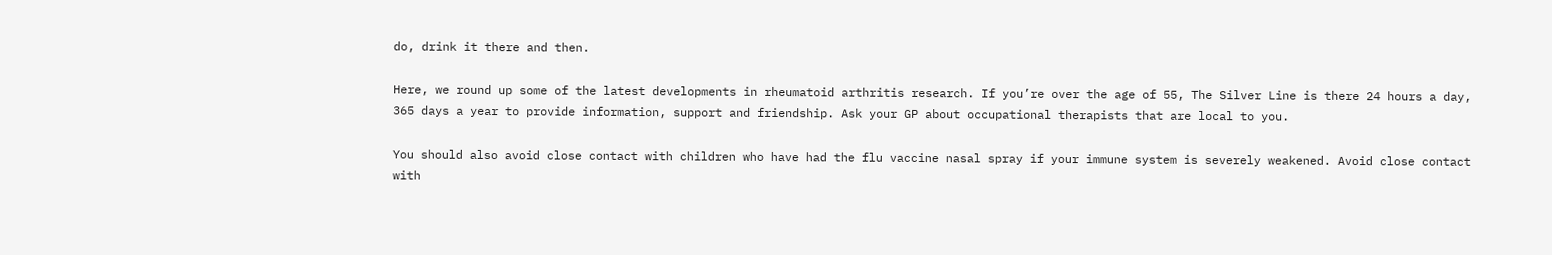do, drink it there and then.

Here, we round up some of the latest developments in rheumatoid arthritis research. If you’re over the age of 55, The Silver Line is there 24 hours a day, 365 days a year to provide information, support and friendship. Ask your GP about occupational therapists that are local to you.

You should also avoid close contact with children who have had the flu vaccine nasal spray if your immune system is severely weakened. Avoid close contact with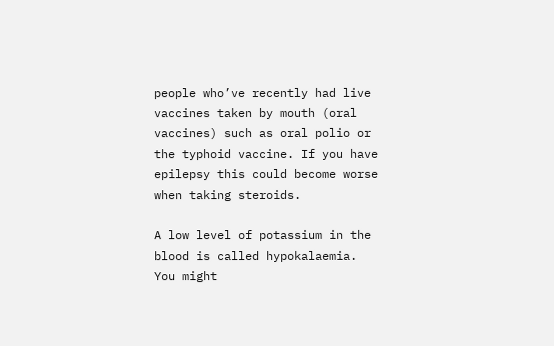people who’ve recently had live vaccines taken by mouth (oral vaccines) such as oral polio or the typhoid vaccine. If you have epilepsy this could become worse when taking steroids.

A low level of potassium in the blood is called hypokalaemia. You might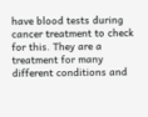have blood tests during cancer treatment to check for this. They are a treatment for many different conditions and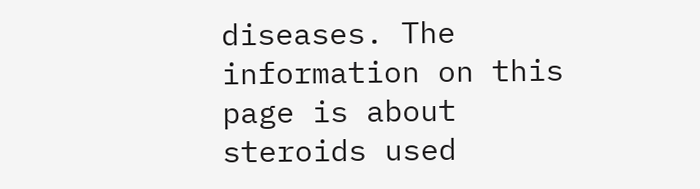diseases. The information on this page is about steroids used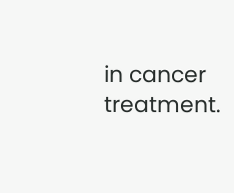in cancer treatment.